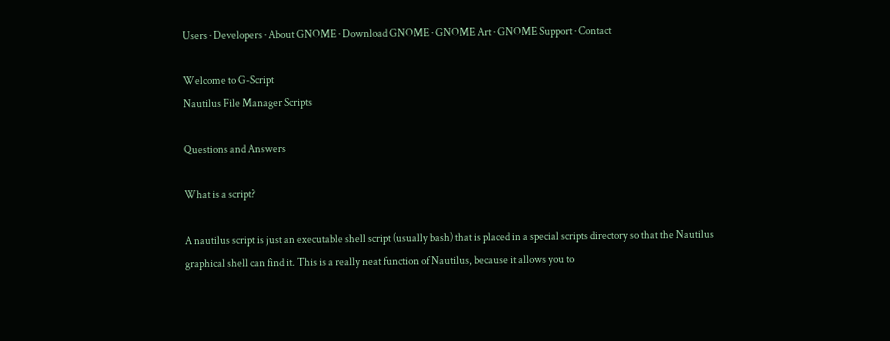Users · Developers · About GNOME · Download GNOME · GNOME Art · GNOME Support · Contact

Welcome to G-Script
Nautilus File Manager Scripts

Questions and Answers

What is a script?

A nautilus script is just an executable shell script (usually bash) that is placed in a special scripts directory so that the Nautilus graphical shell can find it. This is a really neat function of Nautilus, because it allows you to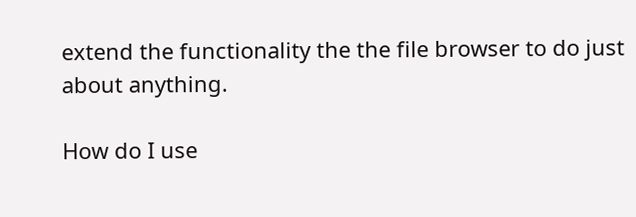extend the functionality the the file browser to do just about anything.

How do I use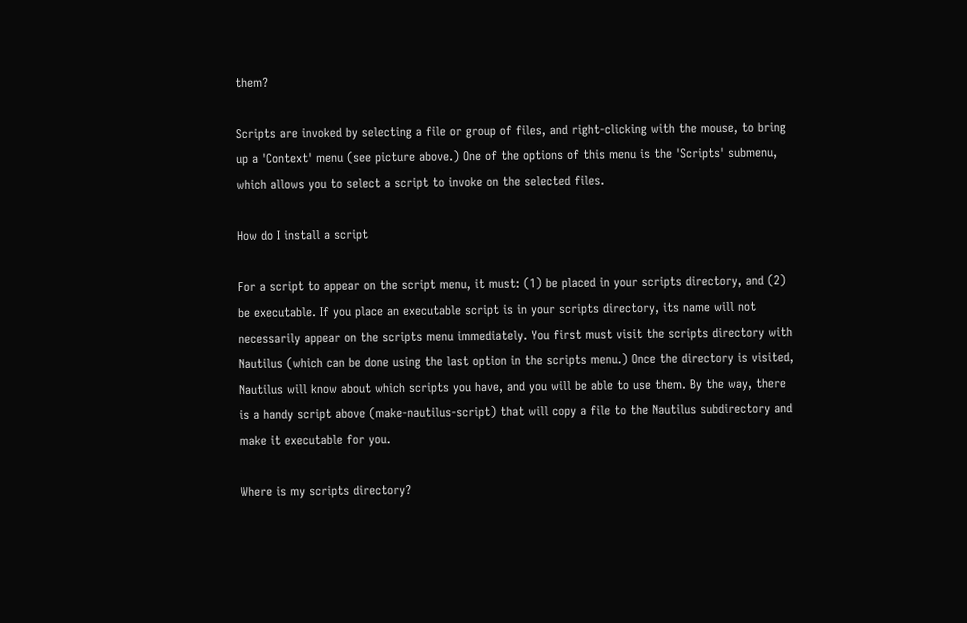them?

Scripts are invoked by selecting a file or group of files, and right-clicking with the mouse, to bring up a 'Context' menu (see picture above.) One of the options of this menu is the 'Scripts' submenu, which allows you to select a script to invoke on the selected files.

How do I install a script

For a script to appear on the script menu, it must: (1) be placed in your scripts directory, and (2) be executable. If you place an executable script is in your scripts directory, its name will not necessarily appear on the scripts menu immediately. You first must visit the scripts directory with Nautilus (which can be done using the last option in the scripts menu.) Once the directory is visited, Nautilus will know about which scripts you have, and you will be able to use them. By the way, there is a handy script above (make-nautilus-script) that will copy a file to the Nautilus subdirectory and make it executable for you.

Where is my scripts directory?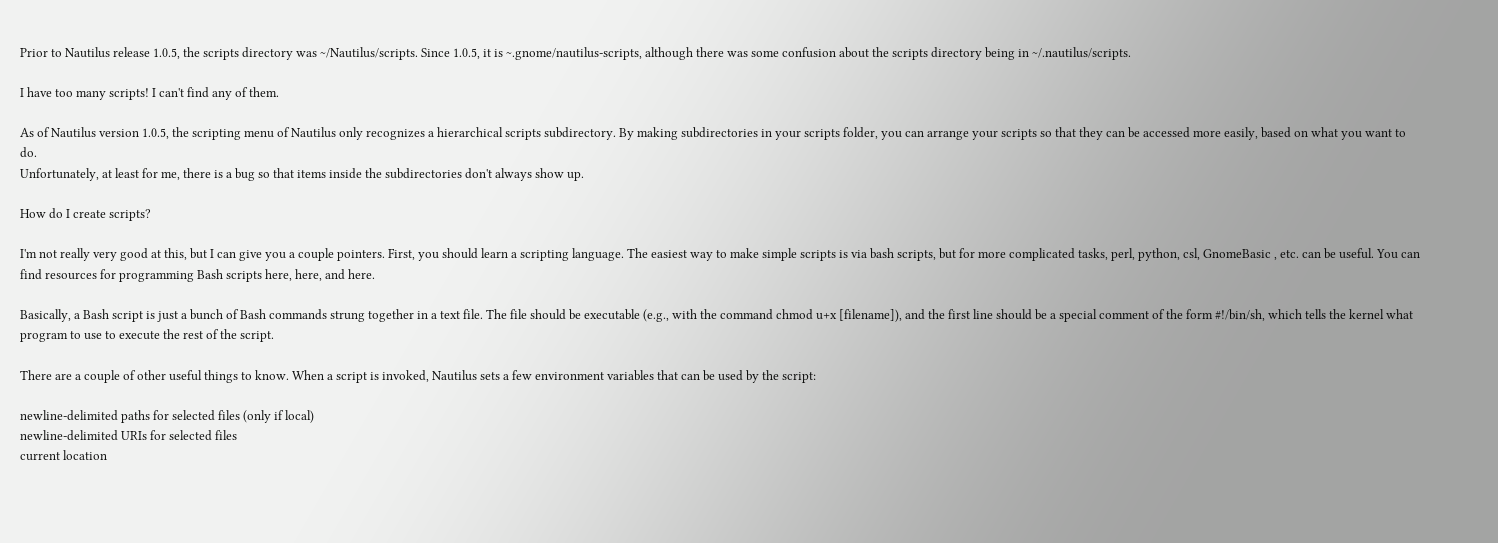Prior to Nautilus release 1.0.5, the scripts directory was ~/Nautilus/scripts. Since 1.0.5, it is ~.gnome/nautilus-scripts, although there was some confusion about the scripts directory being in ~/.nautilus/scripts.

I have too many scripts! I can't find any of them.

As of Nautilus version 1.0.5, the scripting menu of Nautilus only recognizes a hierarchical scripts subdirectory. By making subdirectories in your scripts folder, you can arrange your scripts so that they can be accessed more easily, based on what you want to do.
Unfortunately, at least for me, there is a bug so that items inside the subdirectories don't always show up.

How do I create scripts?

I'm not really very good at this, but I can give you a couple pointers. First, you should learn a scripting language. The easiest way to make simple scripts is via bash scripts, but for more complicated tasks, perl, python, csl, GnomeBasic , etc. can be useful. You can find resources for programming Bash scripts here, here, and here.

Basically, a Bash script is just a bunch of Bash commands strung together in a text file. The file should be executable (e.g., with the command chmod u+x [filename]), and the first line should be a special comment of the form #!/bin/sh, which tells the kernel what program to use to execute the rest of the script.

There are a couple of other useful things to know. When a script is invoked, Nautilus sets a few environment variables that can be used by the script:

newline-delimited paths for selected files (only if local)
newline-delimited URIs for selected files
current location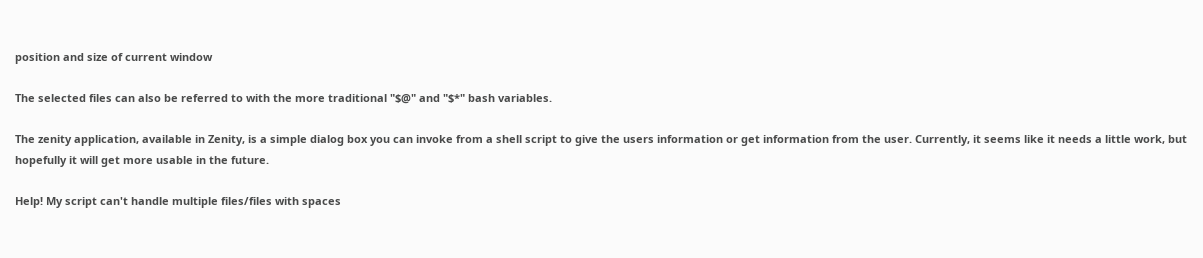position and size of current window

The selected files can also be referred to with the more traditional "$@" and "$*" bash variables.

The zenity application, available in Zenity, is a simple dialog box you can invoke from a shell script to give the users information or get information from the user. Currently, it seems like it needs a little work, but hopefully it will get more usable in the future.

Help! My script can't handle multiple files/files with spaces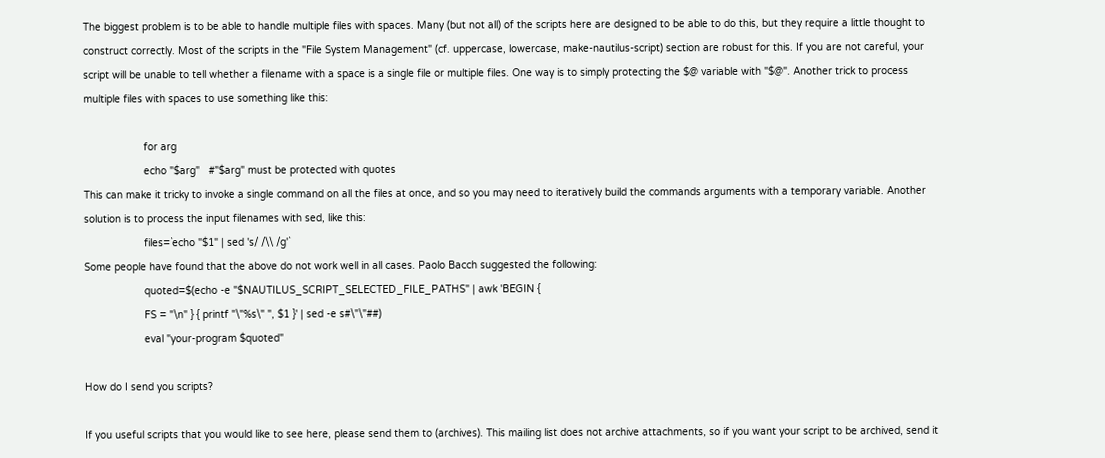The biggest problem is to be able to handle multiple files with spaces. Many (but not all) of the scripts here are designed to be able to do this, but they require a little thought to construct correctly. Most of the scripts in the "File System Management" (cf. uppercase, lowercase, make-nautilus-script) section are robust for this. If you are not careful, your script will be unable to tell whether a filename with a space is a single file or multiple files. One way is to simply protecting the $@ variable with "$@". Another trick to process multiple files with spaces to use something like this:

                    for arg
                    echo "$arg"   #"$arg" must be protected with quotes
This can make it tricky to invoke a single command on all the files at once, and so you may need to iteratively build the commands arguments with a temporary variable. Another solution is to process the input filenames with sed, like this:
                    files=`echo "$1" | sed 's/ /\\ /g'`
Some people have found that the above do not work well in all cases. Paolo Bacch suggested the following:
                    quoted=$(echo -e "$NAUTILUS_SCRIPT_SELECTED_FILE_PATHS" | awk 'BEGIN {
                    FS = "\n" } { printf "\"%s\" ", $1 }' | sed -e s#\"\"##)
                    eval "your-program $quoted"

How do I send you scripts?

If you useful scripts that you would like to see here, please send them to (archives). This mailing list does not archive attachments, so if you want your script to be archived, send it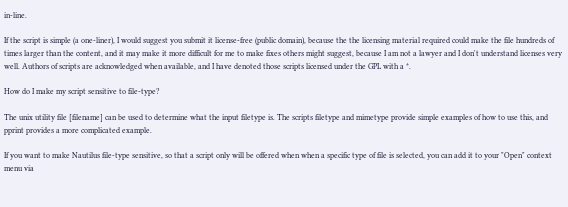in-line.

If the script is simple (a one-liner), I would suggest you submit it license-free (public domain), because the the licensing material required could make the file hundreds of times larger than the content, and it may make it more difficult for me to make fixes others might suggest, because I am not a lawyer and I don't understand licenses very well. Authors of scripts are acknowledged when available, and I have denoted those scripts licensed under the GPL with a *.

How do I make my script sensitive to file-type?

The unix utility file [filename] can be used to determine what the input filetype is. The scripts filetype and mimetype provide simple examples of how to use this, and pprint provides a more complicated example.

If you want to make Nautilus file-type sensitive, so that a script only will be offered when when a specific type of file is selected, you can add it to your "Open" context menu via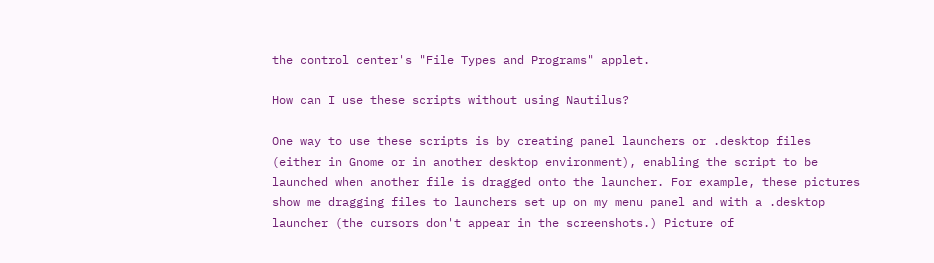the control center's "File Types and Programs" applet.

How can I use these scripts without using Nautilus?

One way to use these scripts is by creating panel launchers or .desktop files (either in Gnome or in another desktop environment), enabling the script to be launched when another file is dragged onto the launcher. For example, these pictures show me dragging files to launchers set up on my menu panel and with a .desktop launcher (the cursors don't appear in the screenshots.) Picture of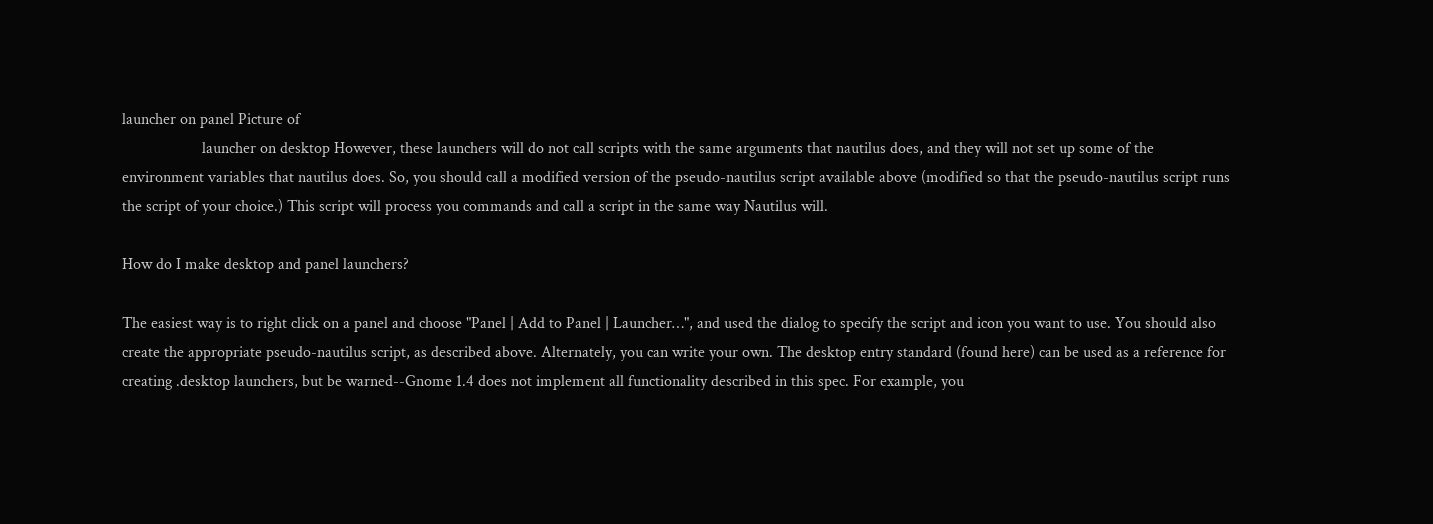launcher on panel Picture of
                    launcher on desktop However, these launchers will do not call scripts with the same arguments that nautilus does, and they will not set up some of the environment variables that nautilus does. So, you should call a modified version of the pseudo-nautilus script available above (modified so that the pseudo-nautilus script runs the script of your choice.) This script will process you commands and call a script in the same way Nautilus will.

How do I make desktop and panel launchers?

The easiest way is to right click on a panel and choose "Panel | Add to Panel | Launcher…", and used the dialog to specify the script and icon you want to use. You should also create the appropriate pseudo-nautilus script, as described above. Alternately, you can write your own. The desktop entry standard (found here) can be used as a reference for creating .desktop launchers, but be warned--Gnome 1.4 does not implement all functionality described in this spec. For example, you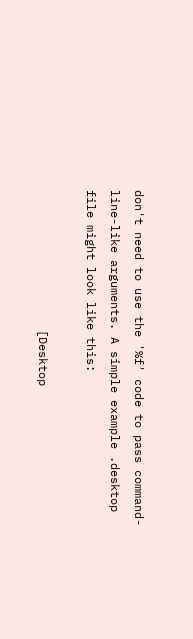don't need to use the '%f' code to pass command-line-like arguments. A simple example .desktop file might look like this:

                    [Desktop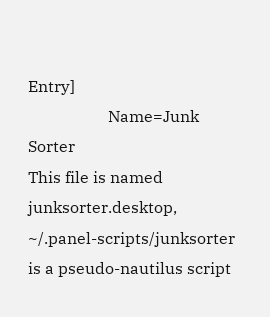Entry]
                    Name=Junk Sorter
This file is named junksorter.desktop, ~/.panel-scripts/junksorter is a pseudo-nautilus script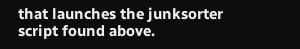that launches the junksorter script found above.